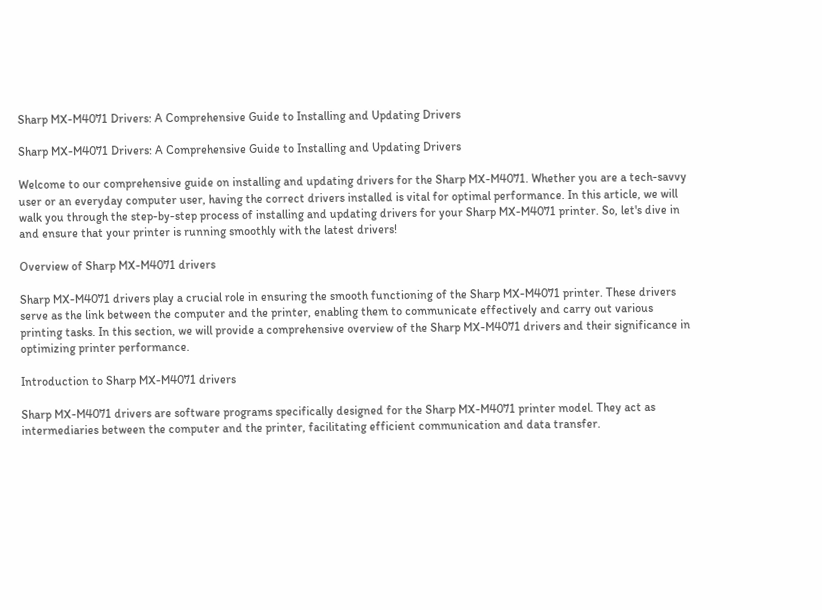Sharp MX-M4071 Drivers: A Comprehensive Guide to Installing and Updating Drivers

Sharp MX-M4071 Drivers: A Comprehensive Guide to Installing and Updating Drivers

Welcome to our comprehensive guide on installing and updating drivers for the Sharp MX-M4071. Whether you are a tech-savvy user or an everyday computer user, having the correct drivers installed is vital for optimal performance. In this article, we will walk you through the step-by-step process of installing and updating drivers for your Sharp MX-M4071 printer. So, let's dive in and ensure that your printer is running smoothly with the latest drivers!

Overview of Sharp MX-M4071 drivers

Sharp MX-M4071 drivers play a crucial role in ensuring the smooth functioning of the Sharp MX-M4071 printer. These drivers serve as the link between the computer and the printer, enabling them to communicate effectively and carry out various printing tasks. In this section, we will provide a comprehensive overview of the Sharp MX-M4071 drivers and their significance in optimizing printer performance.

Introduction to Sharp MX-M4071 drivers

Sharp MX-M4071 drivers are software programs specifically designed for the Sharp MX-M4071 printer model. They act as intermediaries between the computer and the printer, facilitating efficient communication and data transfer.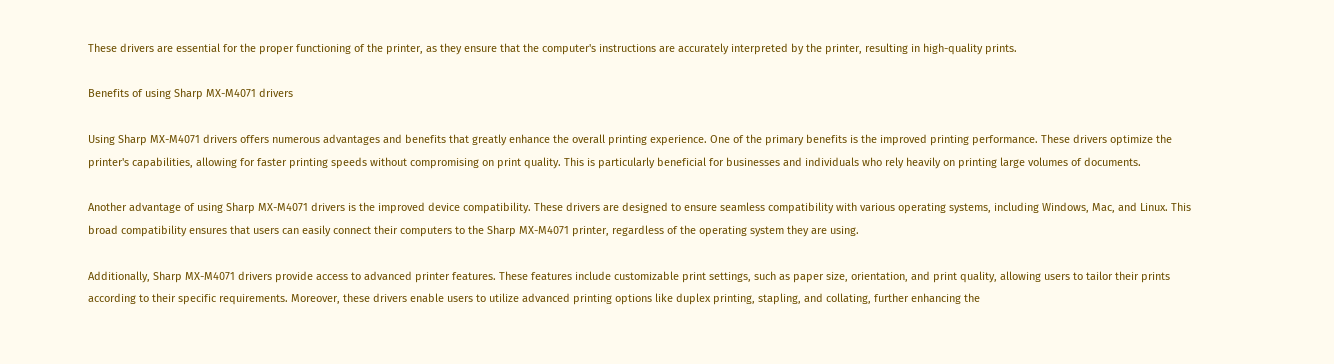These drivers are essential for the proper functioning of the printer, as they ensure that the computer's instructions are accurately interpreted by the printer, resulting in high-quality prints.

Benefits of using Sharp MX-M4071 drivers

Using Sharp MX-M4071 drivers offers numerous advantages and benefits that greatly enhance the overall printing experience. One of the primary benefits is the improved printing performance. These drivers optimize the printer's capabilities, allowing for faster printing speeds without compromising on print quality. This is particularly beneficial for businesses and individuals who rely heavily on printing large volumes of documents.

Another advantage of using Sharp MX-M4071 drivers is the improved device compatibility. These drivers are designed to ensure seamless compatibility with various operating systems, including Windows, Mac, and Linux. This broad compatibility ensures that users can easily connect their computers to the Sharp MX-M4071 printer, regardless of the operating system they are using.

Additionally, Sharp MX-M4071 drivers provide access to advanced printer features. These features include customizable print settings, such as paper size, orientation, and print quality, allowing users to tailor their prints according to their specific requirements. Moreover, these drivers enable users to utilize advanced printing options like duplex printing, stapling, and collating, further enhancing the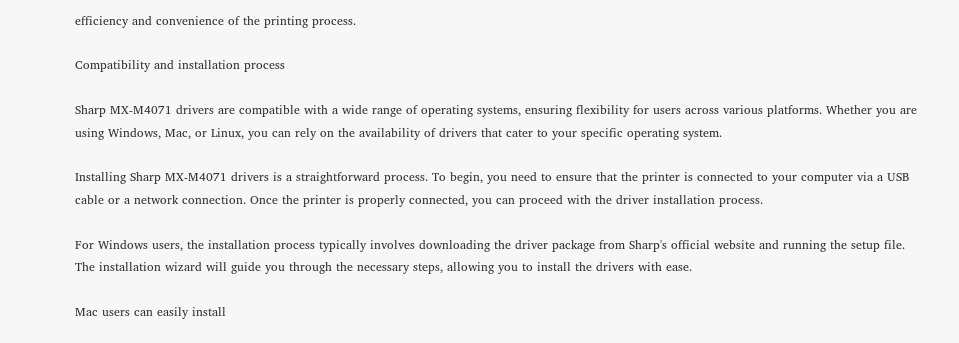efficiency and convenience of the printing process.

Compatibility and installation process

Sharp MX-M4071 drivers are compatible with a wide range of operating systems, ensuring flexibility for users across various platforms. Whether you are using Windows, Mac, or Linux, you can rely on the availability of drivers that cater to your specific operating system.

Installing Sharp MX-M4071 drivers is a straightforward process. To begin, you need to ensure that the printer is connected to your computer via a USB cable or a network connection. Once the printer is properly connected, you can proceed with the driver installation process.

For Windows users, the installation process typically involves downloading the driver package from Sharp's official website and running the setup file. The installation wizard will guide you through the necessary steps, allowing you to install the drivers with ease.

Mac users can easily install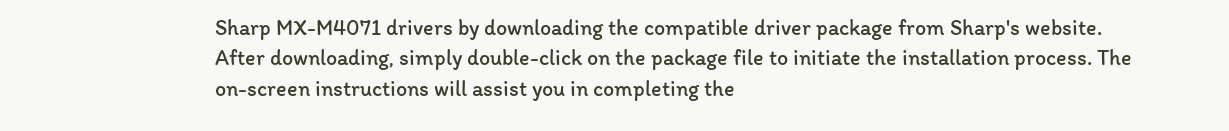Sharp MX-M4071 drivers by downloading the compatible driver package from Sharp's website. After downloading, simply double-click on the package file to initiate the installation process. The on-screen instructions will assist you in completing the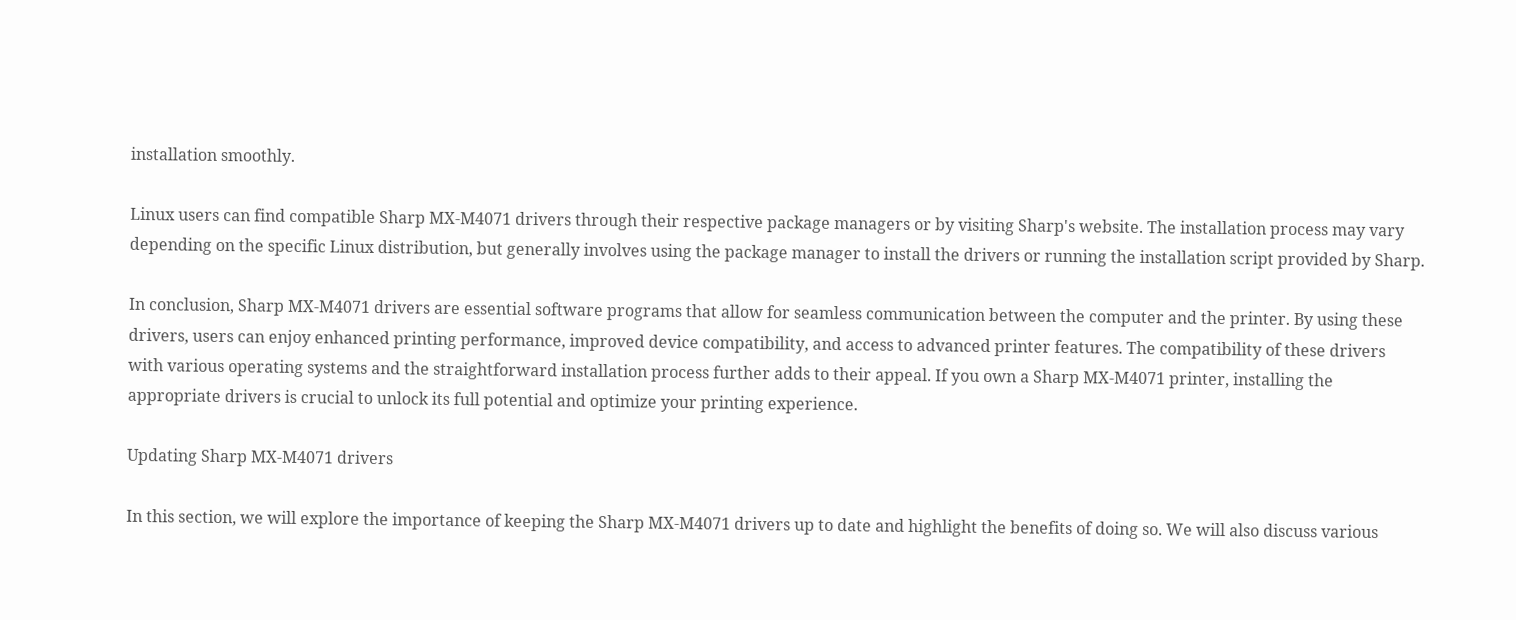installation smoothly.

Linux users can find compatible Sharp MX-M4071 drivers through their respective package managers or by visiting Sharp's website. The installation process may vary depending on the specific Linux distribution, but generally involves using the package manager to install the drivers or running the installation script provided by Sharp.

In conclusion, Sharp MX-M4071 drivers are essential software programs that allow for seamless communication between the computer and the printer. By using these drivers, users can enjoy enhanced printing performance, improved device compatibility, and access to advanced printer features. The compatibility of these drivers with various operating systems and the straightforward installation process further adds to their appeal. If you own a Sharp MX-M4071 printer, installing the appropriate drivers is crucial to unlock its full potential and optimize your printing experience.

Updating Sharp MX-M4071 drivers

In this section, we will explore the importance of keeping the Sharp MX-M4071 drivers up to date and highlight the benefits of doing so. We will also discuss various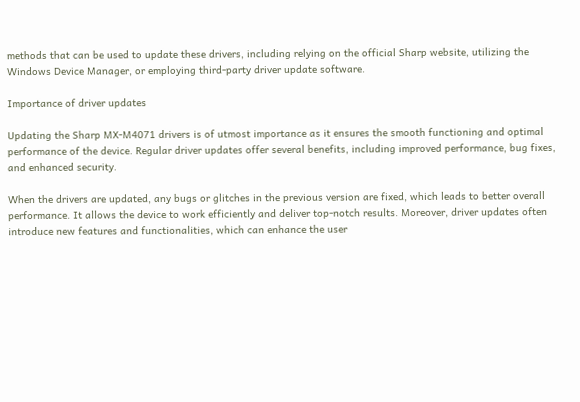methods that can be used to update these drivers, including relying on the official Sharp website, utilizing the Windows Device Manager, or employing third-party driver update software.

Importance of driver updates

Updating the Sharp MX-M4071 drivers is of utmost importance as it ensures the smooth functioning and optimal performance of the device. Regular driver updates offer several benefits, including improved performance, bug fixes, and enhanced security.

When the drivers are updated, any bugs or glitches in the previous version are fixed, which leads to better overall performance. It allows the device to work efficiently and deliver top-notch results. Moreover, driver updates often introduce new features and functionalities, which can enhance the user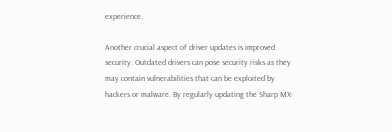experience.

Another crucial aspect of driver updates is improved security. Outdated drivers can pose security risks as they may contain vulnerabilities that can be exploited by hackers or malware. By regularly updating the Sharp MX-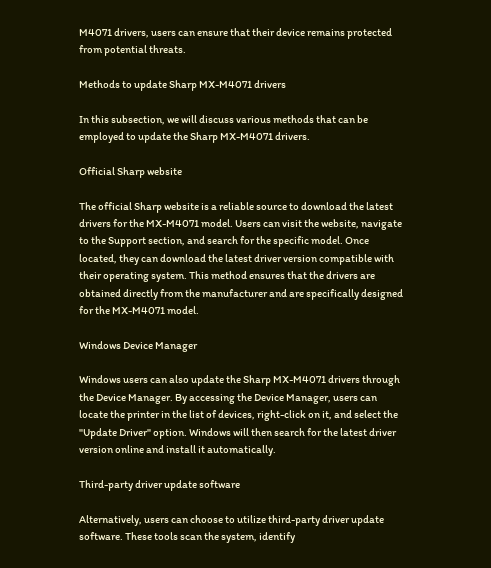M4071 drivers, users can ensure that their device remains protected from potential threats.

Methods to update Sharp MX-M4071 drivers

In this subsection, we will discuss various methods that can be employed to update the Sharp MX-M4071 drivers.

Official Sharp website

The official Sharp website is a reliable source to download the latest drivers for the MX-M4071 model. Users can visit the website, navigate to the Support section, and search for the specific model. Once located, they can download the latest driver version compatible with their operating system. This method ensures that the drivers are obtained directly from the manufacturer and are specifically designed for the MX-M4071 model.

Windows Device Manager

Windows users can also update the Sharp MX-M4071 drivers through the Device Manager. By accessing the Device Manager, users can locate the printer in the list of devices, right-click on it, and select the "Update Driver" option. Windows will then search for the latest driver version online and install it automatically.

Third-party driver update software

Alternatively, users can choose to utilize third-party driver update software. These tools scan the system, identify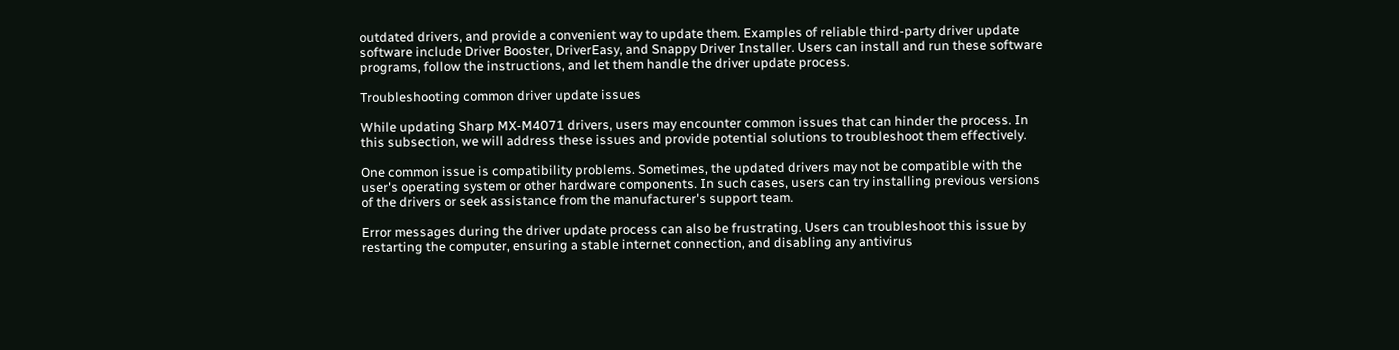outdated drivers, and provide a convenient way to update them. Examples of reliable third-party driver update software include Driver Booster, DriverEasy, and Snappy Driver Installer. Users can install and run these software programs, follow the instructions, and let them handle the driver update process.

Troubleshooting common driver update issues

While updating Sharp MX-M4071 drivers, users may encounter common issues that can hinder the process. In this subsection, we will address these issues and provide potential solutions to troubleshoot them effectively.

One common issue is compatibility problems. Sometimes, the updated drivers may not be compatible with the user's operating system or other hardware components. In such cases, users can try installing previous versions of the drivers or seek assistance from the manufacturer's support team.

Error messages during the driver update process can also be frustrating. Users can troubleshoot this issue by restarting the computer, ensuring a stable internet connection, and disabling any antivirus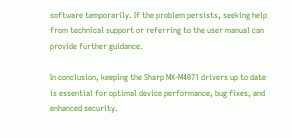software temporarily. If the problem persists, seeking help from technical support or referring to the user manual can provide further guidance.

In conclusion, keeping the Sharp MX-M4071 drivers up to date is essential for optimal device performance, bug fixes, and enhanced security.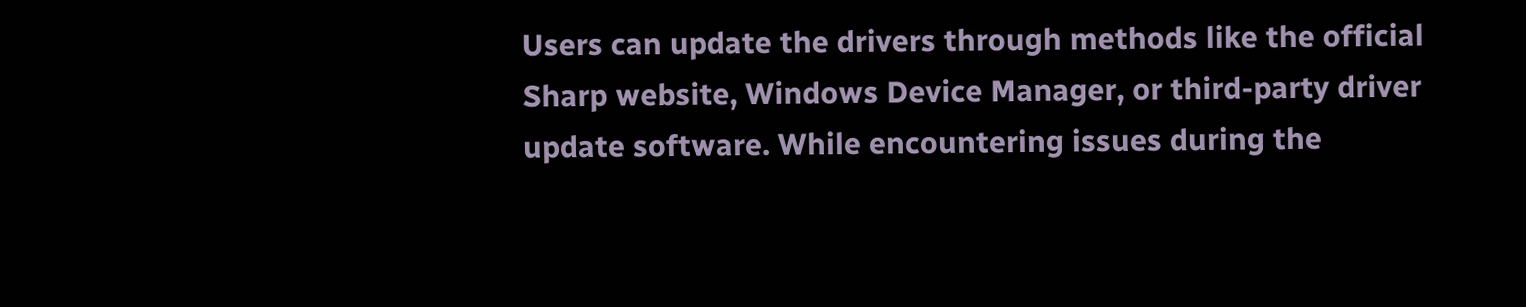Users can update the drivers through methods like the official Sharp website, Windows Device Manager, or third-party driver update software. While encountering issues during the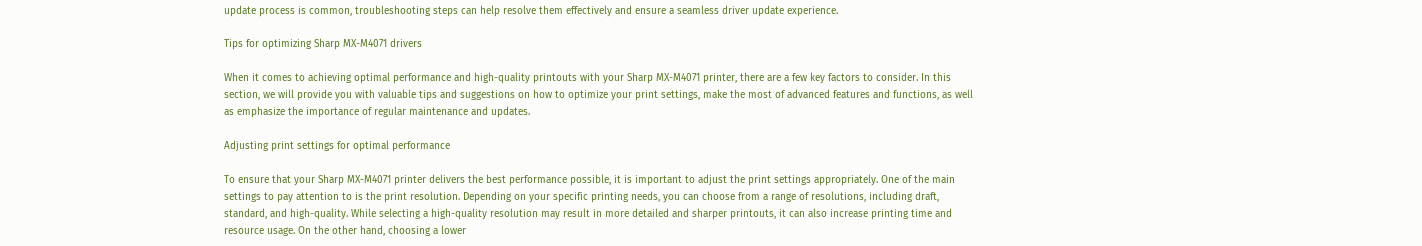update process is common, troubleshooting steps can help resolve them effectively and ensure a seamless driver update experience.

Tips for optimizing Sharp MX-M4071 drivers

When it comes to achieving optimal performance and high-quality printouts with your Sharp MX-M4071 printer, there are a few key factors to consider. In this section, we will provide you with valuable tips and suggestions on how to optimize your print settings, make the most of advanced features and functions, as well as emphasize the importance of regular maintenance and updates.

Adjusting print settings for optimal performance

To ensure that your Sharp MX-M4071 printer delivers the best performance possible, it is important to adjust the print settings appropriately. One of the main settings to pay attention to is the print resolution. Depending on your specific printing needs, you can choose from a range of resolutions, including draft, standard, and high-quality. While selecting a high-quality resolution may result in more detailed and sharper printouts, it can also increase printing time and resource usage. On the other hand, choosing a lower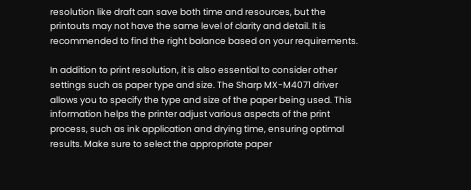resolution like draft can save both time and resources, but the printouts may not have the same level of clarity and detail. It is recommended to find the right balance based on your requirements.

In addition to print resolution, it is also essential to consider other settings such as paper type and size. The Sharp MX-M4071 driver allows you to specify the type and size of the paper being used. This information helps the printer adjust various aspects of the print process, such as ink application and drying time, ensuring optimal results. Make sure to select the appropriate paper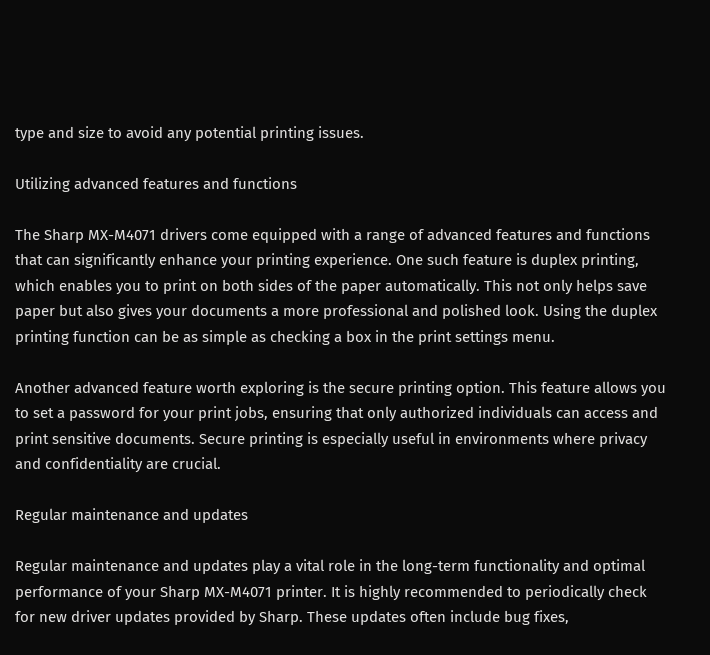type and size to avoid any potential printing issues.

Utilizing advanced features and functions

The Sharp MX-M4071 drivers come equipped with a range of advanced features and functions that can significantly enhance your printing experience. One such feature is duplex printing, which enables you to print on both sides of the paper automatically. This not only helps save paper but also gives your documents a more professional and polished look. Using the duplex printing function can be as simple as checking a box in the print settings menu.

Another advanced feature worth exploring is the secure printing option. This feature allows you to set a password for your print jobs, ensuring that only authorized individuals can access and print sensitive documents. Secure printing is especially useful in environments where privacy and confidentiality are crucial.

Regular maintenance and updates

Regular maintenance and updates play a vital role in the long-term functionality and optimal performance of your Sharp MX-M4071 printer. It is highly recommended to periodically check for new driver updates provided by Sharp. These updates often include bug fixes,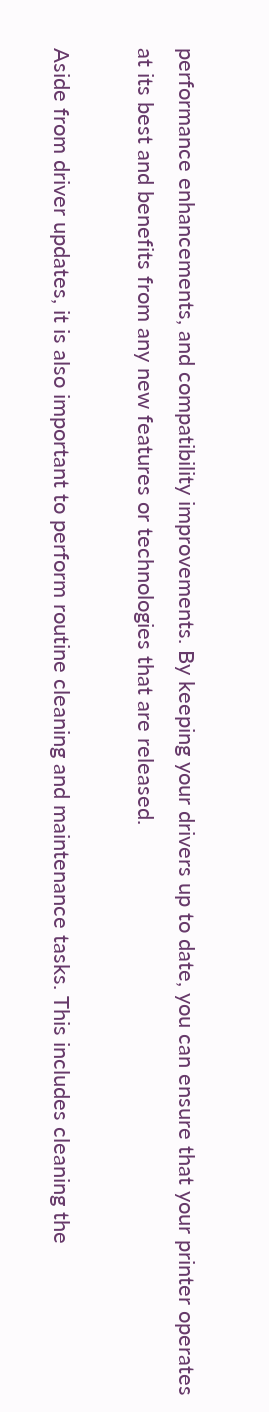performance enhancements, and compatibility improvements. By keeping your drivers up to date, you can ensure that your printer operates at its best and benefits from any new features or technologies that are released.

Aside from driver updates, it is also important to perform routine cleaning and maintenance tasks. This includes cleaning the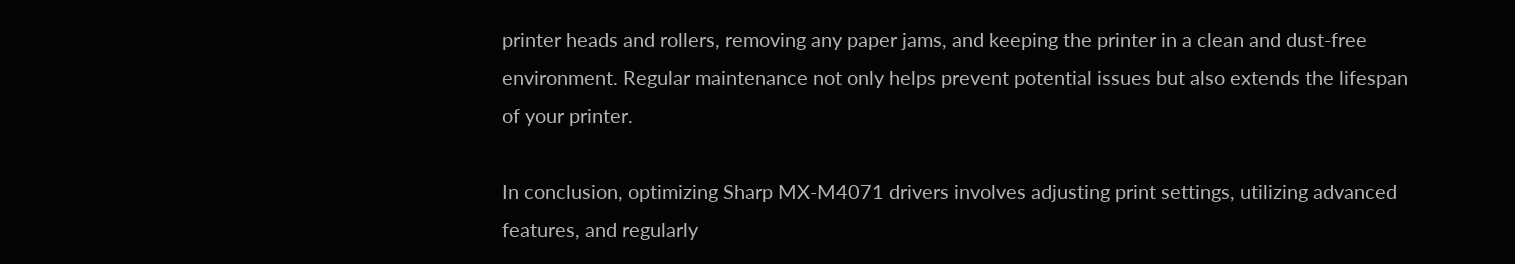printer heads and rollers, removing any paper jams, and keeping the printer in a clean and dust-free environment. Regular maintenance not only helps prevent potential issues but also extends the lifespan of your printer.

In conclusion, optimizing Sharp MX-M4071 drivers involves adjusting print settings, utilizing advanced features, and regularly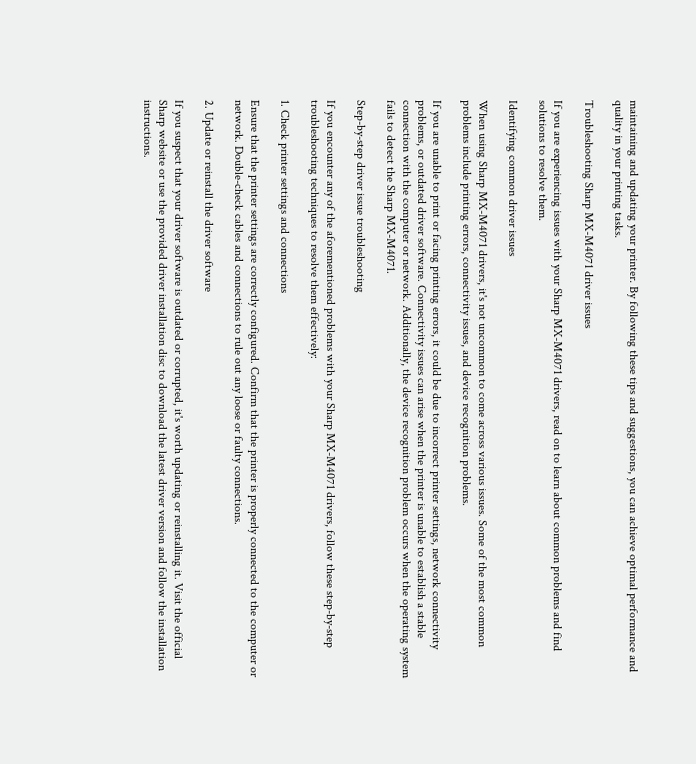maintaining and updating your printer. By following these tips and suggestions, you can achieve optimal performance and quality in your printing tasks.

Troubleshooting Sharp MX-M4071 driver issues

If you are experiencing issues with your Sharp MX-M4071 drivers, read on to learn about common problems and find solutions to resolve them.

Identifying common driver issues

When using Sharp MX-M4071 drivers, it's not uncommon to come across various issues. Some of the most common problems include printing errors, connectivity issues, and device recognition problems.

If you are unable to print or facing printing errors, it could be due to incorrect printer settings, network connectivity problems, or outdated driver software. Connectivity issues can arise when the printer is unable to establish a stable connection with the computer or network. Additionally, the device recognition problem occurs when the operating system fails to detect the Sharp MX-M4071.

Step-by-step driver issue troubleshooting

If you encounter any of the aforementioned problems with your Sharp MX-M4071 drivers, follow these step-by-step troubleshooting techniques to resolve them effectively:

1. Check printer settings and connections

Ensure that the printer settings are correctly configured. Confirm that the printer is properly connected to the computer or network. Double-check cables and connections to rule out any loose or faulty connections.

2. Update or reinstall the driver software

If you suspect that your driver software is outdated or corrupted, it's worth updating or reinstalling it. Visit the official Sharp website or use the provided driver installation disc to download the latest driver version and follow the installation instructions.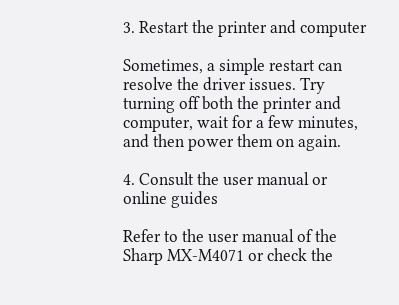3. Restart the printer and computer

Sometimes, a simple restart can resolve the driver issues. Try turning off both the printer and computer, wait for a few minutes, and then power them on again.

4. Consult the user manual or online guides

Refer to the user manual of the Sharp MX-M4071 or check the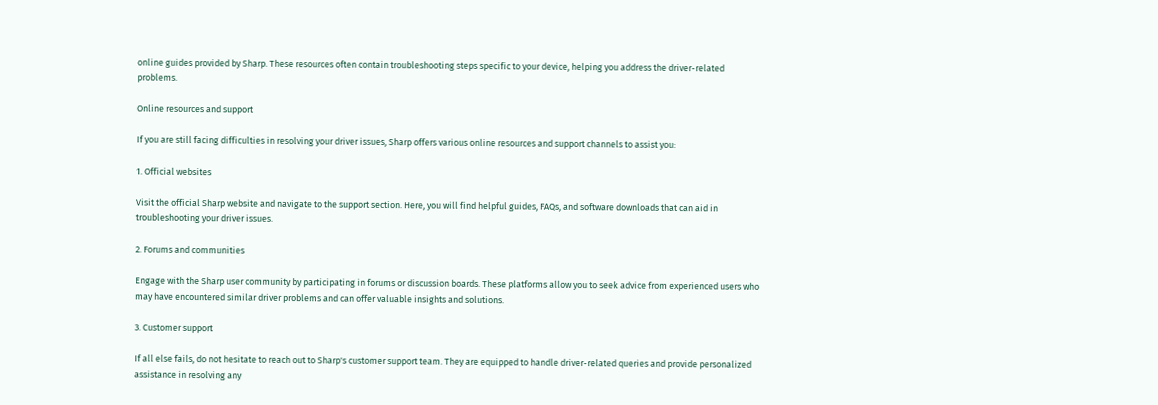online guides provided by Sharp. These resources often contain troubleshooting steps specific to your device, helping you address the driver-related problems.

Online resources and support

If you are still facing difficulties in resolving your driver issues, Sharp offers various online resources and support channels to assist you:

1. Official websites

Visit the official Sharp website and navigate to the support section. Here, you will find helpful guides, FAQs, and software downloads that can aid in troubleshooting your driver issues.

2. Forums and communities

Engage with the Sharp user community by participating in forums or discussion boards. These platforms allow you to seek advice from experienced users who may have encountered similar driver problems and can offer valuable insights and solutions.

3. Customer support

If all else fails, do not hesitate to reach out to Sharp's customer support team. They are equipped to handle driver-related queries and provide personalized assistance in resolving any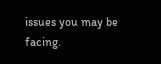issues you may be facing.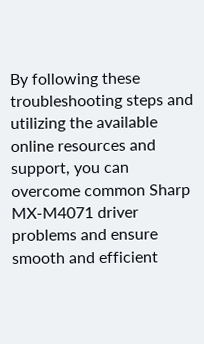By following these troubleshooting steps and utilizing the available online resources and support, you can overcome common Sharp MX-M4071 driver problems and ensure smooth and efficient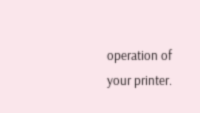operation of your printer.